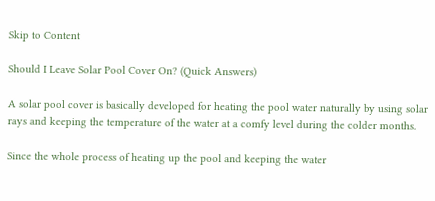Skip to Content

Should I Leave Solar Pool Cover On? (Quick Answers)

A solar pool cover is basically developed for heating the pool water naturally by using solar rays and keeping the temperature of the water at a comfy level during the colder months.

Since the whole process of heating up the pool and keeping the water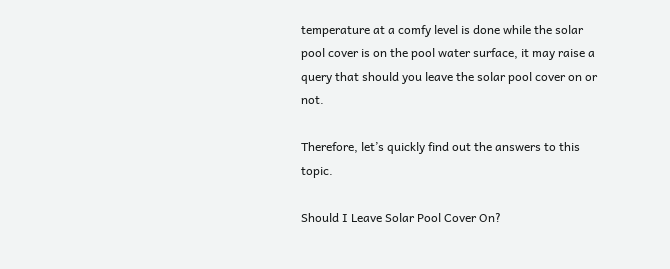temperature at a comfy level is done while the solar pool cover is on the pool water surface, it may raise a query that should you leave the solar pool cover on or not.

Therefore, let’s quickly find out the answers to this topic.

Should I Leave Solar Pool Cover On?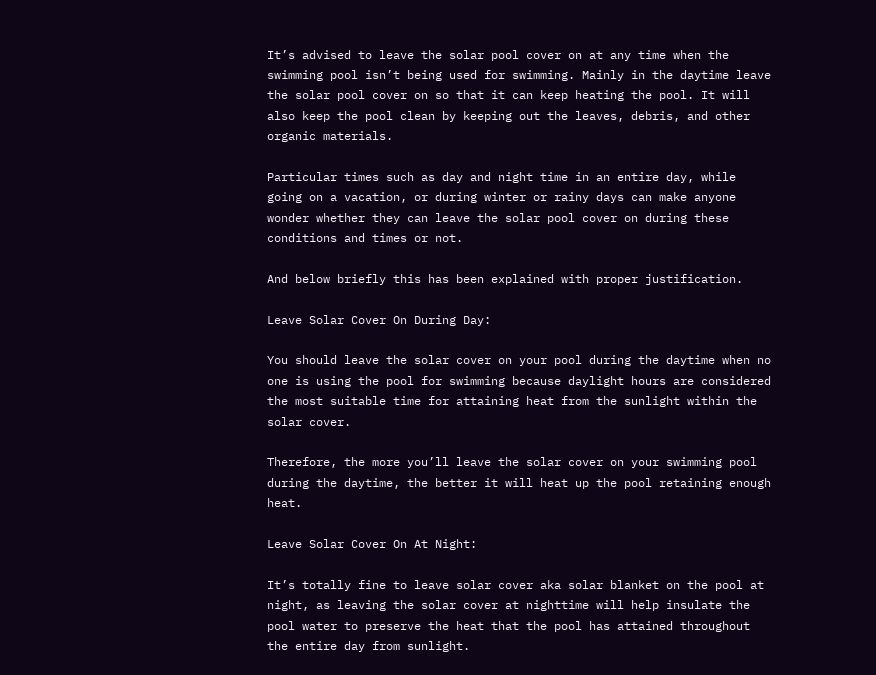It’s advised to leave the solar pool cover on at any time when the swimming pool isn’t being used for swimming. Mainly in the daytime leave the solar pool cover on so that it can keep heating the pool. It will also keep the pool clean by keeping out the leaves, debris, and other organic materials.

Particular times such as day and night time in an entire day, while going on a vacation, or during winter or rainy days can make anyone wonder whether they can leave the solar pool cover on during these conditions and times or not.

And below briefly this has been explained with proper justification.

Leave Solar Cover On During Day:

You should leave the solar cover on your pool during the daytime when no one is using the pool for swimming because daylight hours are considered the most suitable time for attaining heat from the sunlight within the solar cover.

Therefore, the more you’ll leave the solar cover on your swimming pool during the daytime, the better it will heat up the pool retaining enough heat.

Leave Solar Cover On At Night:

It’s totally fine to leave solar cover aka solar blanket on the pool at night, as leaving the solar cover at nighttime will help insulate the pool water to preserve the heat that the pool has attained throughout the entire day from sunlight.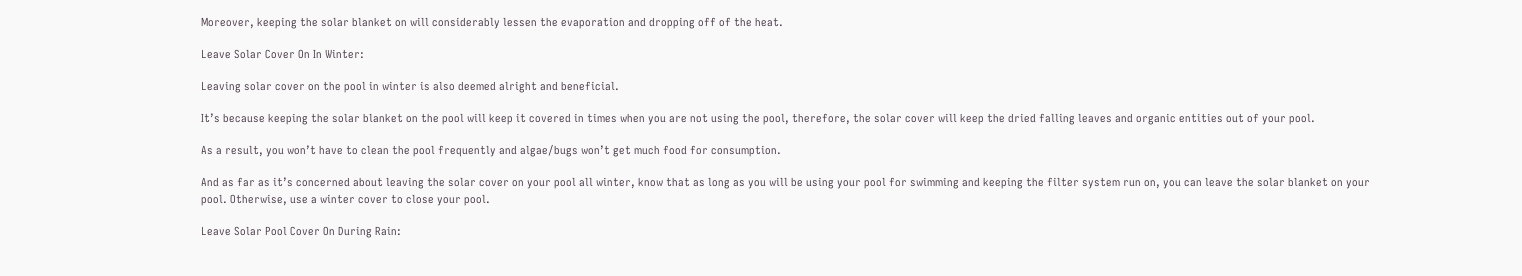Moreover, keeping the solar blanket on will considerably lessen the evaporation and dropping off of the heat.

Leave Solar Cover On In Winter:

Leaving solar cover on the pool in winter is also deemed alright and beneficial.

It’s because keeping the solar blanket on the pool will keep it covered in times when you are not using the pool, therefore, the solar cover will keep the dried falling leaves and organic entities out of your pool.

As a result, you won’t have to clean the pool frequently and algae/bugs won’t get much food for consumption.

And as far as it’s concerned about leaving the solar cover on your pool all winter, know that as long as you will be using your pool for swimming and keeping the filter system run on, you can leave the solar blanket on your pool. Otherwise, use a winter cover to close your pool.

Leave Solar Pool Cover On During Rain: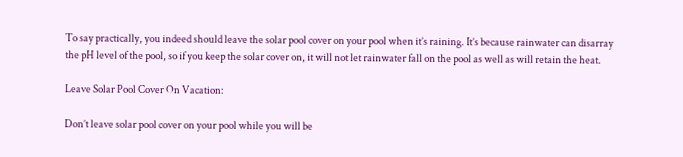To say practically, you indeed should leave the solar pool cover on your pool when it’s raining. It’s because rainwater can disarray the pH level of the pool, so if you keep the solar cover on, it will not let rainwater fall on the pool as well as will retain the heat.

Leave Solar Pool Cover On Vacation:

Don’t leave solar pool cover on your pool while you will be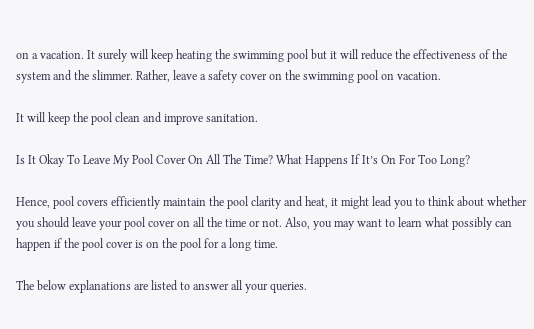on a vacation. It surely will keep heating the swimming pool but it will reduce the effectiveness of the system and the slimmer. Rather, leave a safety cover on the swimming pool on vacation.

It will keep the pool clean and improve sanitation.

Is It Okay To Leave My Pool Cover On All The Time? What Happens If It’s On For Too Long?

Hence, pool covers efficiently maintain the pool clarity and heat, it might lead you to think about whether you should leave your pool cover on all the time or not. Also, you may want to learn what possibly can happen if the pool cover is on the pool for a long time.

The below explanations are listed to answer all your queries.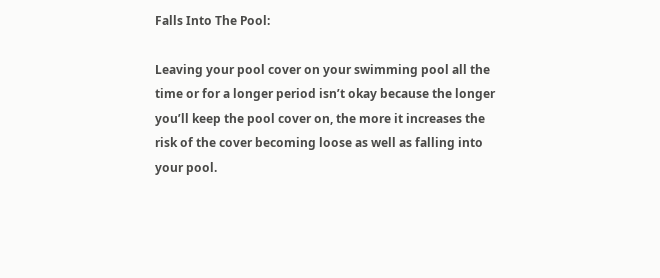Falls Into The Pool:

Leaving your pool cover on your swimming pool all the time or for a longer period isn’t okay because the longer you’ll keep the pool cover on, the more it increases the risk of the cover becoming loose as well as falling into your pool.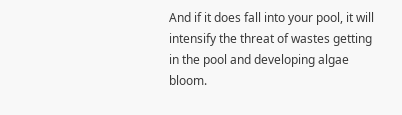And if it does fall into your pool, it will intensify the threat of wastes getting in the pool and developing algae bloom.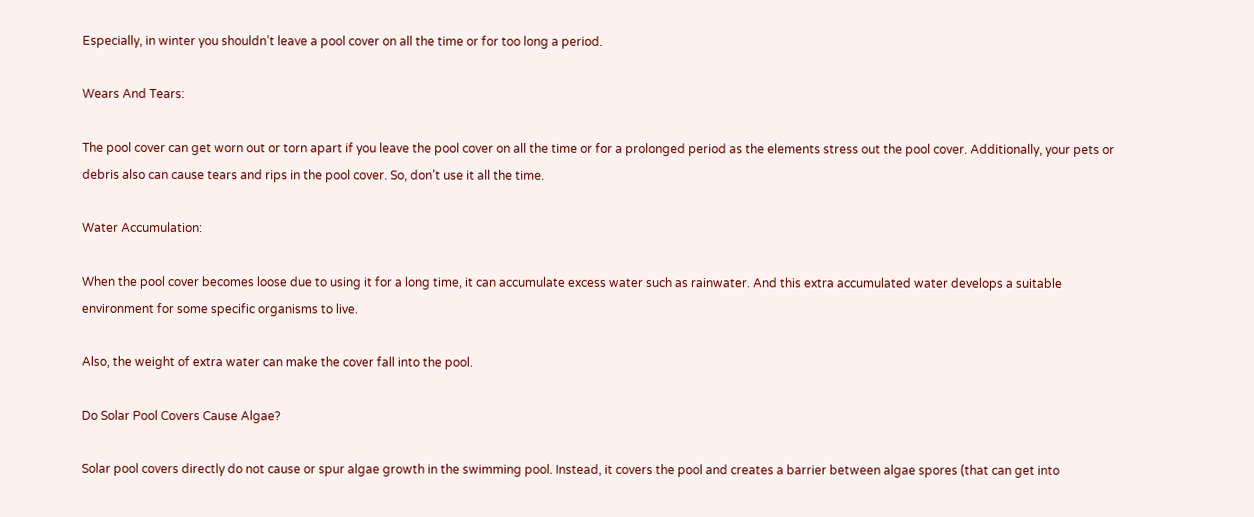Especially, in winter you shouldn’t leave a pool cover on all the time or for too long a period.

Wears And Tears:

The pool cover can get worn out or torn apart if you leave the pool cover on all the time or for a prolonged period as the elements stress out the pool cover. Additionally, your pets or debris also can cause tears and rips in the pool cover. So, don’t use it all the time.

Water Accumulation:

When the pool cover becomes loose due to using it for a long time, it can accumulate excess water such as rainwater. And this extra accumulated water develops a suitable environment for some specific organisms to live.

Also, the weight of extra water can make the cover fall into the pool.

Do Solar Pool Covers Cause Algae?

Solar pool covers directly do not cause or spur algae growth in the swimming pool. Instead, it covers the pool and creates a barrier between algae spores (that can get into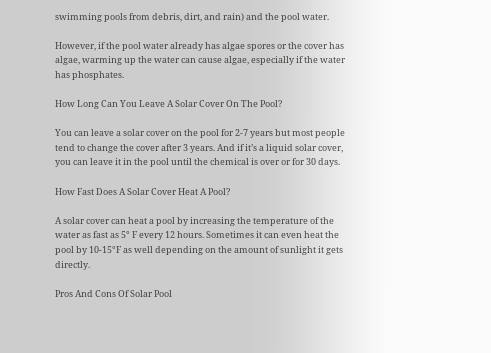swimming pools from debris, dirt, and rain) and the pool water.

However, if the pool water already has algae spores or the cover has algae, warming up the water can cause algae, especially if the water has phosphates.

How Long Can You Leave A Solar Cover On The Pool?

You can leave a solar cover on the pool for 2-7 years but most people tend to change the cover after 3 years. And if it’s a liquid solar cover, you can leave it in the pool until the chemical is over or for 30 days.

How Fast Does A Solar Cover Heat A Pool?

A solar cover can heat a pool by increasing the temperature of the water as fast as 5° F every 12 hours. Sometimes it can even heat the pool by 10-15°F as well depending on the amount of sunlight it gets directly.

Pros And Cons Of Solar Pool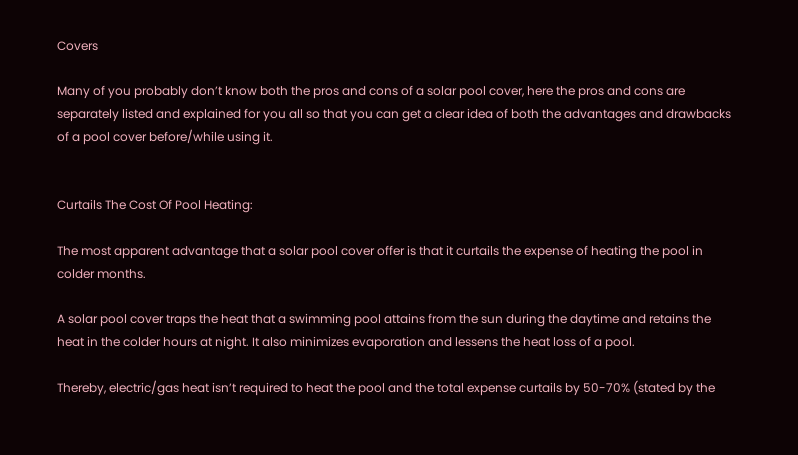Covers

Many of you probably don’t know both the pros and cons of a solar pool cover, here the pros and cons are separately listed and explained for you all so that you can get a clear idea of both the advantages and drawbacks of a pool cover before/while using it.


Curtails The Cost Of Pool Heating:

The most apparent advantage that a solar pool cover offer is that it curtails the expense of heating the pool in colder months.

A solar pool cover traps the heat that a swimming pool attains from the sun during the daytime and retains the heat in the colder hours at night. It also minimizes evaporation and lessens the heat loss of a pool.

Thereby, electric/gas heat isn’t required to heat the pool and the total expense curtails by 50-70% (stated by the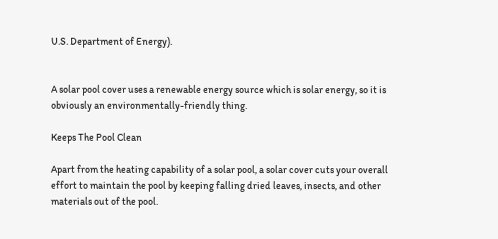U.S. Department of Energy).


A solar pool cover uses a renewable energy source which is solar energy, so it is obviously an environmentally-friendly thing.

Keeps The Pool Clean

Apart from the heating capability of a solar pool, a solar cover cuts your overall effort to maintain the pool by keeping falling dried leaves, insects, and other materials out of the pool.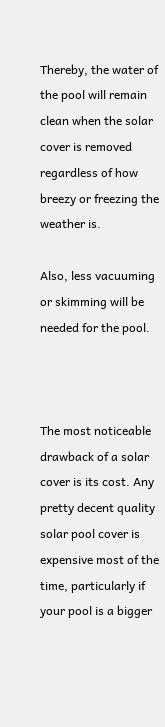Thereby, the water of the pool will remain clean when the solar cover is removed regardless of how breezy or freezing the weather is.

Also, less vacuuming or skimming will be needed for the pool.



The most noticeable drawback of a solar cover is its cost. Any pretty decent quality solar pool cover is expensive most of the time, particularly if your pool is a bigger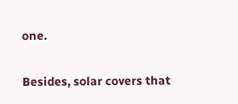one.

Besides, solar covers that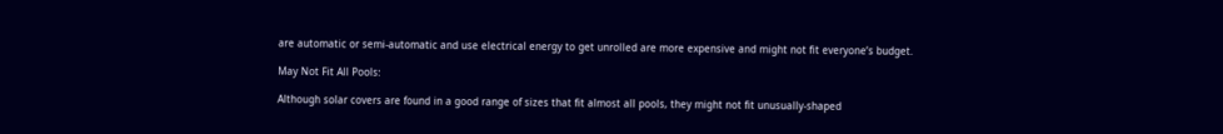are automatic or semi-automatic and use electrical energy to get unrolled are more expensive and might not fit everyone’s budget.

May Not Fit All Pools:

Although solar covers are found in a good range of sizes that fit almost all pools, they might not fit unusually-shaped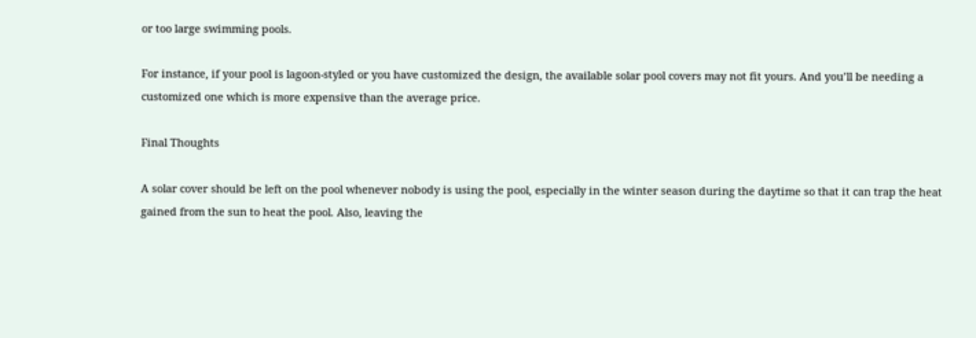or too large swimming pools.

For instance, if your pool is lagoon-styled or you have customized the design, the available solar pool covers may not fit yours. And you’ll be needing a customized one which is more expensive than the average price.

Final Thoughts

A solar cover should be left on the pool whenever nobody is using the pool, especially in the winter season during the daytime so that it can trap the heat gained from the sun to heat the pool. Also, leaving the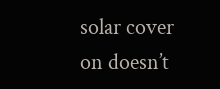solar cover on doesn’t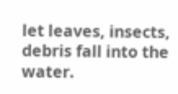let leaves, insects, debris fall into the water.